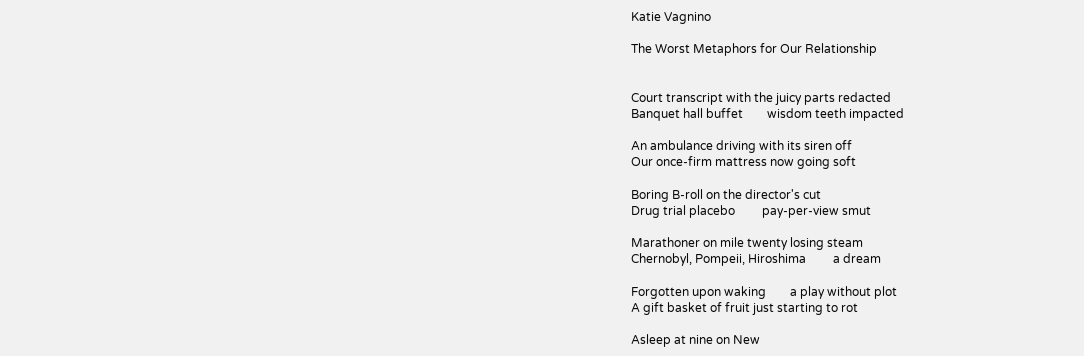Katie Vagnino

The Worst Metaphors for Our Relationship


Court transcript with the juicy parts redacted
Banquet hall buffet        wisdom teeth impacted

An ambulance driving with its siren off
Our once-firm mattress now going soft

Boring B-roll on the director's cut
Drug trial placebo         pay-per-view smut

Marathoner on mile twenty losing steam
Chernobyl, Pompeii, Hiroshima         a dream

Forgotten upon waking        a play without plot
A gift basket of fruit just starting to rot

Asleep at nine on New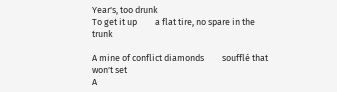Year's, too drunk
To get it up         a flat tire, no spare in the trunk

A mine of conflict diamonds         soufflé that won't set
A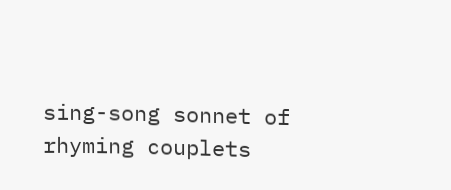sing-song sonnet of rhyming couplets